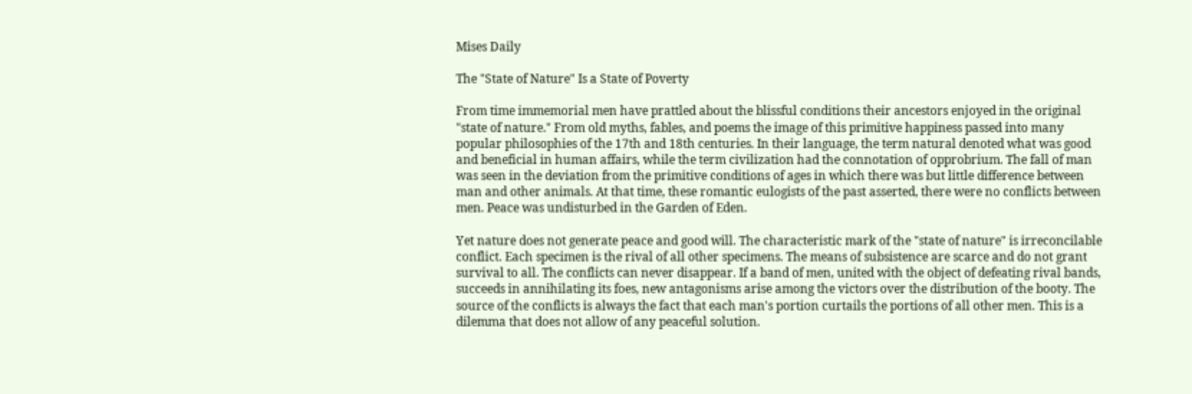Mises Daily

The "State of Nature" Is a State of Poverty

From time immemorial men have prattled about the blissful conditions their ancestors enjoyed in the original "state of nature." From old myths, fables, and poems the image of this primitive happiness passed into many popular philosophies of the 17th and 18th centuries. In their language, the term natural denoted what was good and beneficial in human affairs, while the term civilization had the connotation of opprobrium. The fall of man was seen in the deviation from the primitive conditions of ages in which there was but little difference between man and other animals. At that time, these romantic eulogists of the past asserted, there were no conflicts between men. Peace was undisturbed in the Garden of Eden.

Yet nature does not generate peace and good will. The characteristic mark of the "state of nature" is irreconcilable conflict. Each specimen is the rival of all other specimens. The means of subsistence are scarce and do not grant survival to all. The conflicts can never disappear. If a band of men, united with the object of defeating rival bands, succeeds in annihilating its foes, new antagonisms arise among the victors over the distribution of the booty. The source of the conflicts is always the fact that each man's portion curtails the portions of all other men. This is a dilemma that does not allow of any peaceful solution.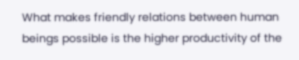What makes friendly relations between human beings possible is the higher productivity of the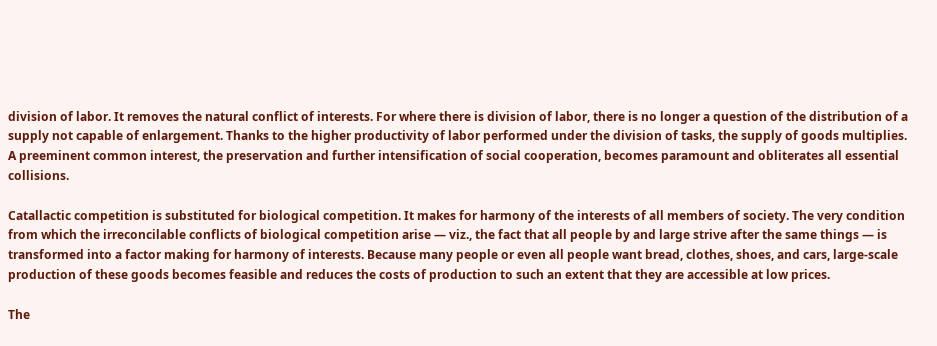division of labor. It removes the natural conflict of interests. For where there is division of labor, there is no longer a question of the distribution of a supply not capable of enlargement. Thanks to the higher productivity of labor performed under the division of tasks, the supply of goods multiplies. A preeminent common interest, the preservation and further intensification of social cooperation, becomes paramount and obliterates all essential collisions.

Catallactic competition is substituted for biological competition. It makes for harmony of the interests of all members of society. The very condition from which the irreconcilable conflicts of biological competition arise — viz., the fact that all people by and large strive after the same things — is transformed into a factor making for harmony of interests. Because many people or even all people want bread, clothes, shoes, and cars, large-scale production of these goods becomes feasible and reduces the costs of production to such an extent that they are accessible at low prices.

The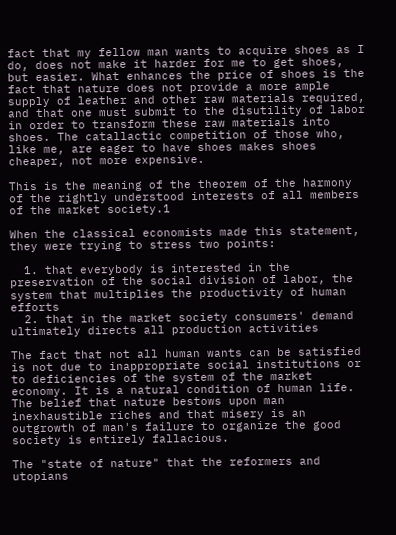fact that my fellow man wants to acquire shoes as I do, does not make it harder for me to get shoes, but easier. What enhances the price of shoes is the fact that nature does not provide a more ample supply of leather and other raw materials required, and that one must submit to the disutility of labor in order to transform these raw materials into shoes. The catallactic competition of those who, like me, are eager to have shoes makes shoes cheaper, not more expensive.

This is the meaning of the theorem of the harmony of the rightly understood interests of all members of the market society.1

When the classical economists made this statement, they were trying to stress two points:

  1. that everybody is interested in the preservation of the social division of labor, the system that multiplies the productivity of human efforts
  2. that in the market society consumers' demand ultimately directs all production activities

The fact that not all human wants can be satisfied is not due to inappropriate social institutions or to deficiencies of the system of the market economy. It is a natural condition of human life. The belief that nature bestows upon man inexhaustible riches and that misery is an outgrowth of man's failure to organize the good society is entirely fallacious.

The "state of nature" that the reformers and utopians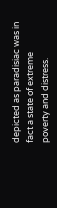depicted as paradisiac was in fact a state of extreme poverty and distress.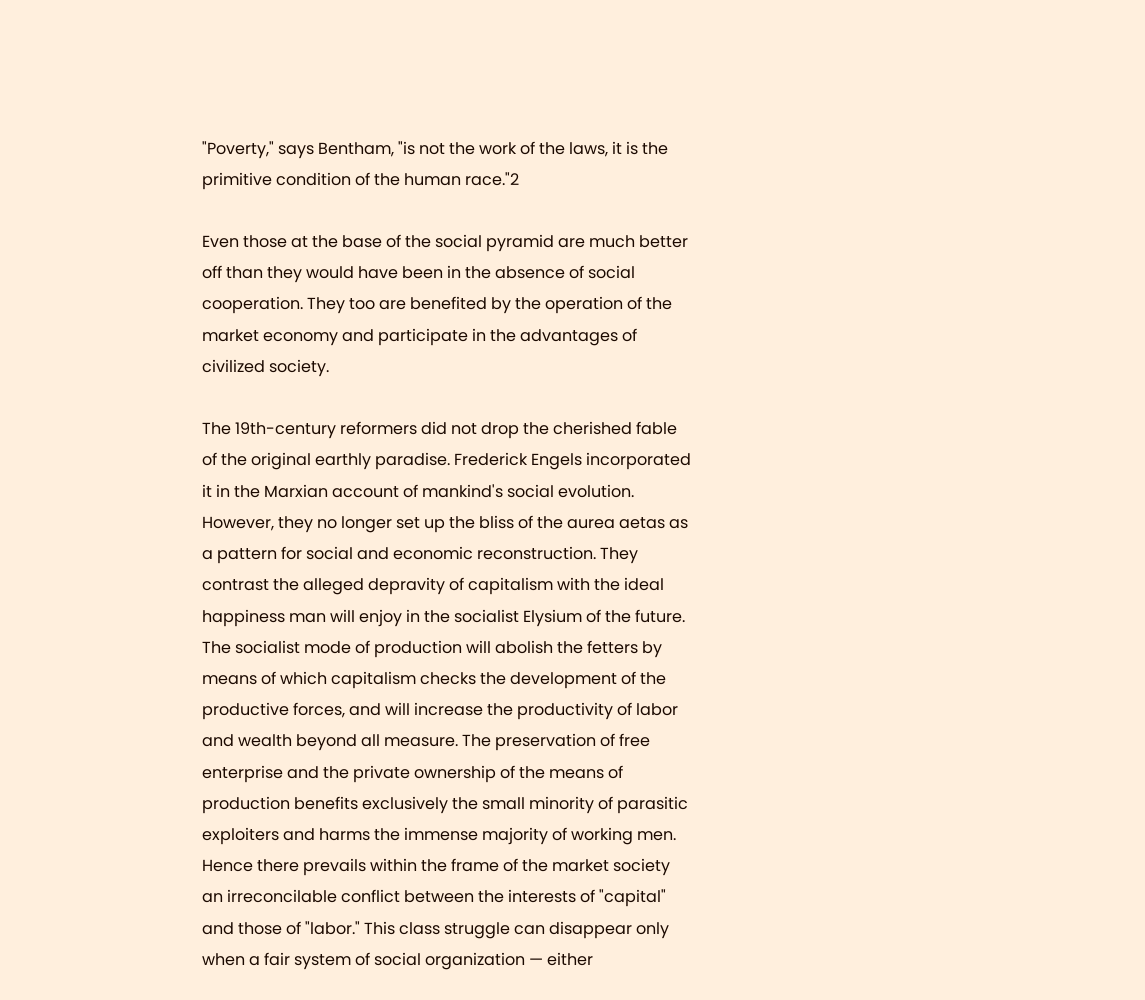"Poverty," says Bentham, "is not the work of the laws, it is the primitive condition of the human race."2

Even those at the base of the social pyramid are much better off than they would have been in the absence of social cooperation. They too are benefited by the operation of the market economy and participate in the advantages of civilized society.

The 19th-century reformers did not drop the cherished fable of the original earthly paradise. Frederick Engels incorporated it in the Marxian account of mankind's social evolution. However, they no longer set up the bliss of the aurea aetas as a pattern for social and economic reconstruction. They contrast the alleged depravity of capitalism with the ideal happiness man will enjoy in the socialist Elysium of the future. The socialist mode of production will abolish the fetters by means of which capitalism checks the development of the productive forces, and will increase the productivity of labor and wealth beyond all measure. The preservation of free enterprise and the private ownership of the means of production benefits exclusively the small minority of parasitic exploiters and harms the immense majority of working men. Hence there prevails within the frame of the market society an irreconcilable conflict between the interests of "capital" and those of "labor." This class struggle can disappear only when a fair system of social organization — either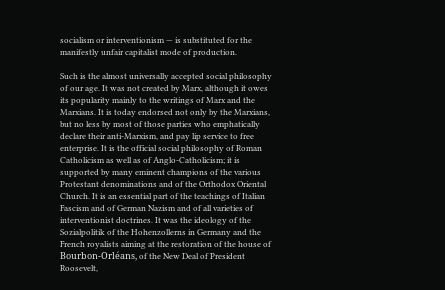socialism or interventionism — is substituted for the manifestly unfair capitalist mode of production.

Such is the almost universally accepted social philosophy of our age. It was not created by Marx, although it owes its popularity mainly to the writings of Marx and the Marxians. It is today endorsed not only by the Marxians, but no less by most of those parties who emphatically declare their anti-Marxism, and pay lip service to free enterprise. It is the official social philosophy of Roman Catholicism as well as of Anglo-Catholicism; it is supported by many eminent champions of the various Protestant denominations and of the Orthodox Oriental Church. It is an essential part of the teachings of Italian Fascism and of German Nazism and of all varieties of interventionist doctrines. It was the ideology of the Sozialpolitik of the Hohenzollerns in Germany and the French royalists aiming at the restoration of the house of Bourbon-Orléans, of the New Deal of President Roosevelt,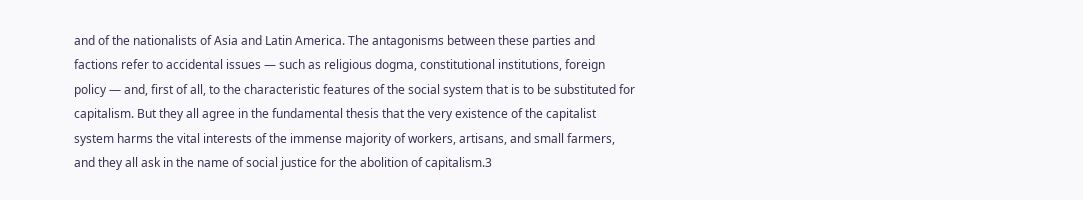and of the nationalists of Asia and Latin America. The antagonisms between these parties and factions refer to accidental issues — such as religious dogma, constitutional institutions, foreign policy — and, first of all, to the characteristic features of the social system that is to be substituted for capitalism. But they all agree in the fundamental thesis that the very existence of the capitalist system harms the vital interests of the immense majority of workers, artisans, and small farmers, and they all ask in the name of social justice for the abolition of capitalism.3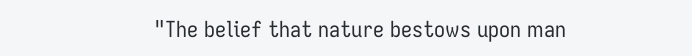"The belief that nature bestows upon man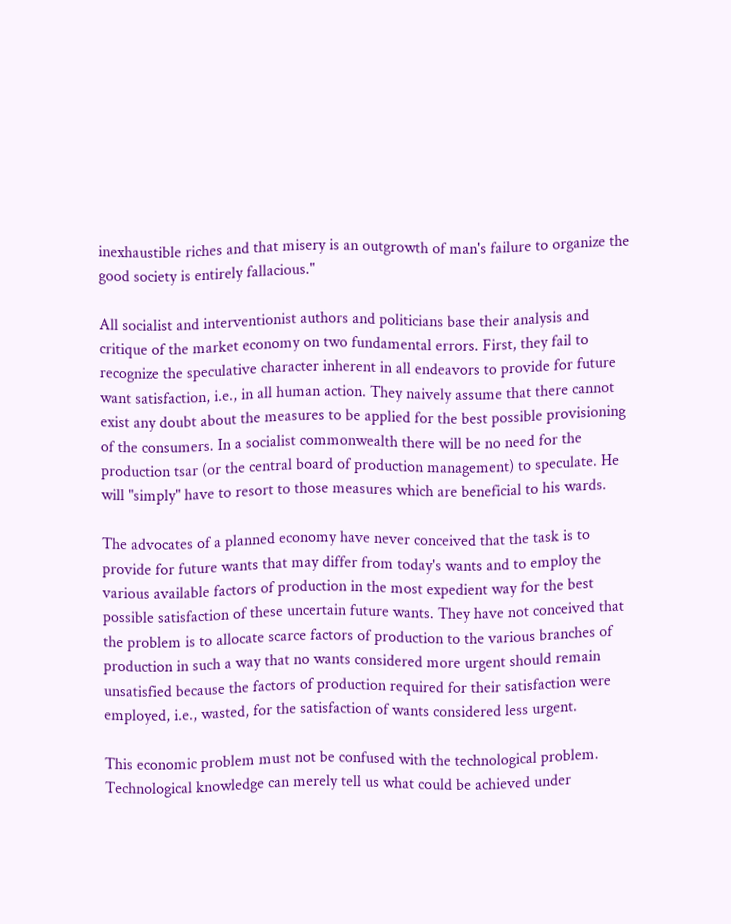inexhaustible riches and that misery is an outgrowth of man's failure to organize the good society is entirely fallacious."

All socialist and interventionist authors and politicians base their analysis and critique of the market economy on two fundamental errors. First, they fail to recognize the speculative character inherent in all endeavors to provide for future want satisfaction, i.e., in all human action. They naively assume that there cannot exist any doubt about the measures to be applied for the best possible provisioning of the consumers. In a socialist commonwealth there will be no need for the production tsar (or the central board of production management) to speculate. He will "simply" have to resort to those measures which are beneficial to his wards.

The advocates of a planned economy have never conceived that the task is to provide for future wants that may differ from today's wants and to employ the various available factors of production in the most expedient way for the best possible satisfaction of these uncertain future wants. They have not conceived that the problem is to allocate scarce factors of production to the various branches of production in such a way that no wants considered more urgent should remain unsatisfied because the factors of production required for their satisfaction were employed, i.e., wasted, for the satisfaction of wants considered less urgent.

This economic problem must not be confused with the technological problem. Technological knowledge can merely tell us what could be achieved under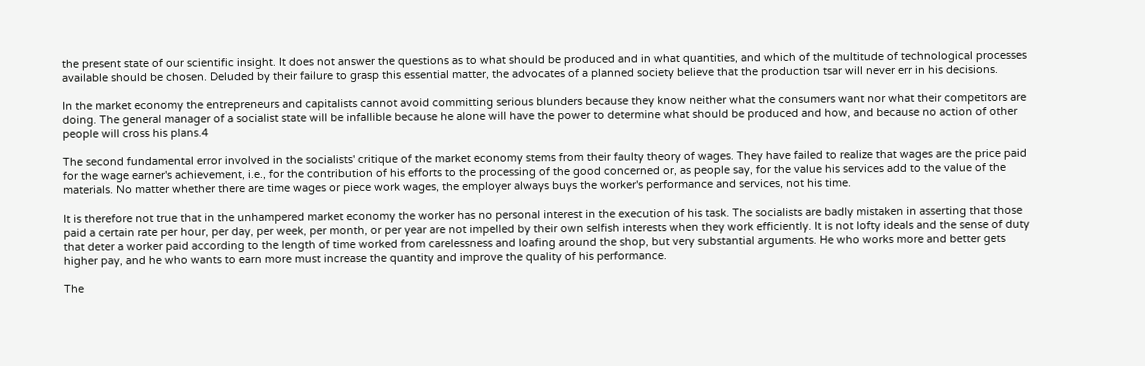the present state of our scientific insight. It does not answer the questions as to what should be produced and in what quantities, and which of the multitude of technological processes available should be chosen. Deluded by their failure to grasp this essential matter, the advocates of a planned society believe that the production tsar will never err in his decisions.

In the market economy the entrepreneurs and capitalists cannot avoid committing serious blunders because they know neither what the consumers want nor what their competitors are doing. The general manager of a socialist state will be infallible because he alone will have the power to determine what should be produced and how, and because no action of other people will cross his plans.4

The second fundamental error involved in the socialists' critique of the market economy stems from their faulty theory of wages. They have failed to realize that wages are the price paid for the wage earner's achievement, i.e., for the contribution of his efforts to the processing of the good concerned or, as people say, for the value his services add to the value of the materials. No matter whether there are time wages or piece work wages, the employer always buys the worker's performance and services, not his time.

It is therefore not true that in the unhampered market economy the worker has no personal interest in the execution of his task. The socialists are badly mistaken in asserting that those paid a certain rate per hour, per day, per week, per month, or per year are not impelled by their own selfish interests when they work efficiently. It is not lofty ideals and the sense of duty that deter a worker paid according to the length of time worked from carelessness and loafing around the shop, but very substantial arguments. He who works more and better gets higher pay, and he who wants to earn more must increase the quantity and improve the quality of his performance.

The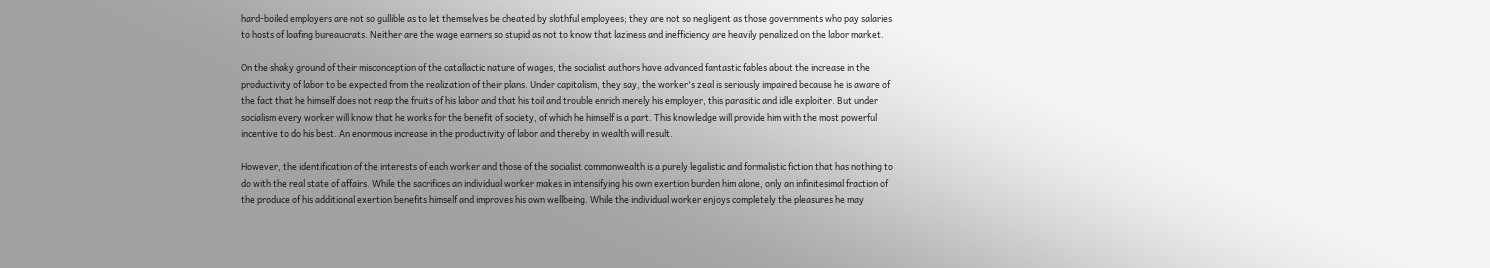hard-boiled employers are not so gullible as to let themselves be cheated by slothful employees; they are not so negligent as those governments who pay salaries to hosts of loafing bureaucrats. Neither are the wage earners so stupid as not to know that laziness and inefficiency are heavily penalized on the labor market.

On the shaky ground of their misconception of the catallactic nature of wages, the socialist authors have advanced fantastic fables about the increase in the productivity of labor to be expected from the realization of their plans. Under capitalism, they say, the worker's zeal is seriously impaired because he is aware of the fact that he himself does not reap the fruits of his labor and that his toil and trouble enrich merely his employer, this parasitic and idle exploiter. But under socialism every worker will know that he works for the benefit of society, of which he himself is a part. This knowledge will provide him with the most powerful incentive to do his best. An enormous increase in the productivity of labor and thereby in wealth will result.

However, the identification of the interests of each worker and those of the socialist commonwealth is a purely legalistic and formalistic fiction that has nothing to do with the real state of affairs. While the sacrifices an individual worker makes in intensifying his own exertion burden him alone, only an infinitesimal fraction of the produce of his additional exertion benefits himself and improves his own wellbeing. While the individual worker enjoys completely the pleasures he may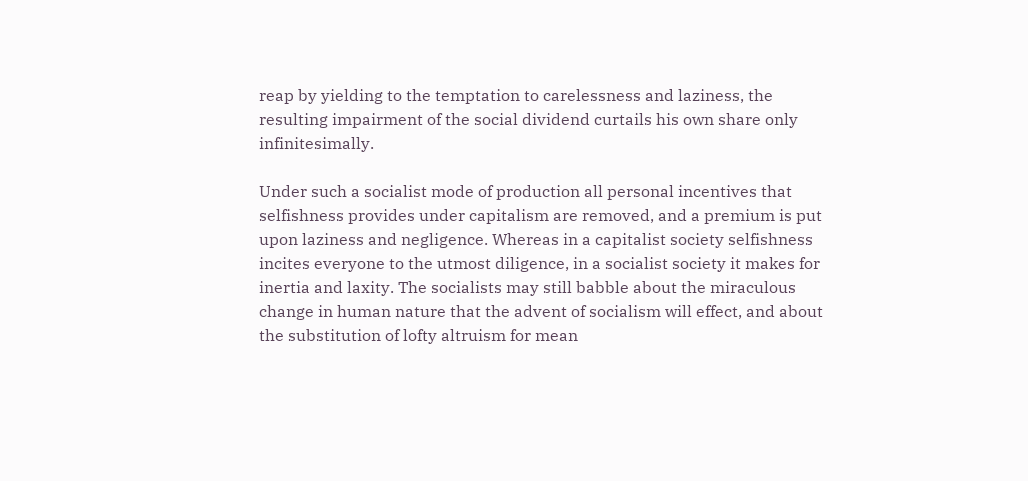reap by yielding to the temptation to carelessness and laziness, the resulting impairment of the social dividend curtails his own share only infinitesimally.

Under such a socialist mode of production all personal incentives that selfishness provides under capitalism are removed, and a premium is put upon laziness and negligence. Whereas in a capitalist society selfishness incites everyone to the utmost diligence, in a socialist society it makes for inertia and laxity. The socialists may still babble about the miraculous change in human nature that the advent of socialism will effect, and about the substitution of lofty altruism for mean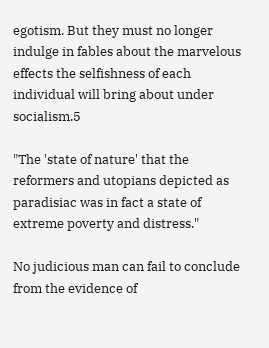egotism. But they must no longer indulge in fables about the marvelous effects the selfishness of each individual will bring about under socialism.5

"The 'state of nature' that the reformers and utopians depicted as paradisiac was in fact a state of extreme poverty and distress."

No judicious man can fail to conclude from the evidence of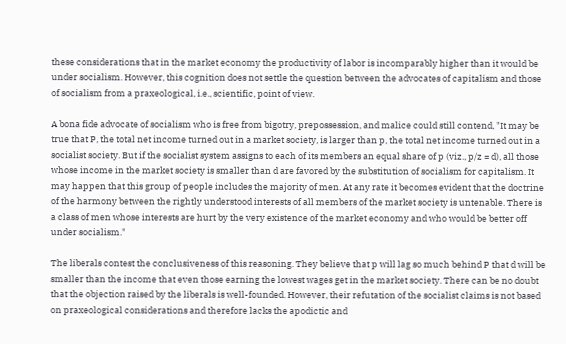these considerations that in the market economy the productivity of labor is incomparably higher than it would be under socialism. However, this cognition does not settle the question between the advocates of capitalism and those of socialism from a praxeological, i.e., scientific, point of view.

A bona fide advocate of socialism who is free from bigotry, prepossession, and malice could still contend, "It may be true that P, the total net income turned out in a market society, is larger than p, the total net income turned out in a socialist society. But if the socialist system assigns to each of its members an equal share of p (viz., p/z = d), all those whose income in the market society is smaller than d are favored by the substitution of socialism for capitalism. It may happen that this group of people includes the majority of men. At any rate it becomes evident that the doctrine of the harmony between the rightly understood interests of all members of the market society is untenable. There is a class of men whose interests are hurt by the very existence of the market economy and who would be better off under socialism."

The liberals contest the conclusiveness of this reasoning. They believe that p will lag so much behind P that d will be smaller than the income that even those earning the lowest wages get in the market society. There can be no doubt that the objection raised by the liberals is well-founded. However, their refutation of the socialist claims is not based on praxeological considerations and therefore lacks the apodictic and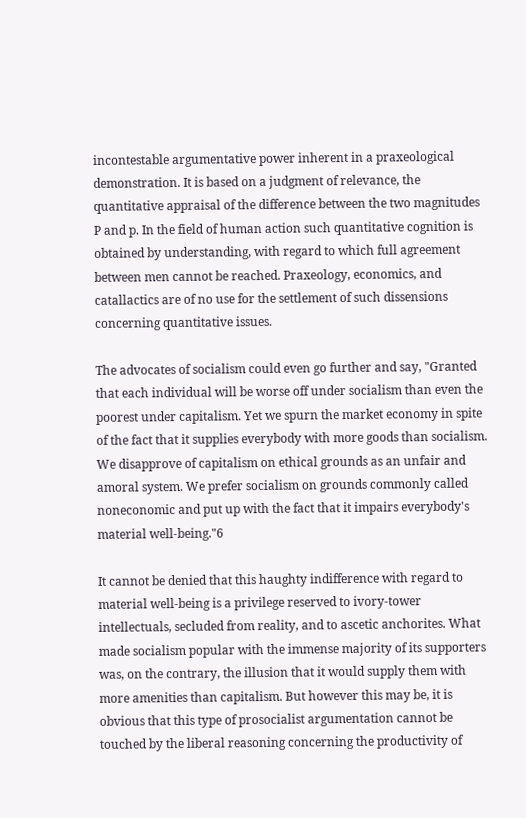incontestable argumentative power inherent in a praxeological demonstration. It is based on a judgment of relevance, the quantitative appraisal of the difference between the two magnitudes P and p. In the field of human action such quantitative cognition is obtained by understanding, with regard to which full agreement between men cannot be reached. Praxeology, economics, and catallactics are of no use for the settlement of such dissensions concerning quantitative issues.

The advocates of socialism could even go further and say, "Granted that each individual will be worse off under socialism than even the poorest under capitalism. Yet we spurn the market economy in spite of the fact that it supplies everybody with more goods than socialism. We disapprove of capitalism on ethical grounds as an unfair and amoral system. We prefer socialism on grounds commonly called noneconomic and put up with the fact that it impairs everybody's material well-being."6

It cannot be denied that this haughty indifference with regard to material well-being is a privilege reserved to ivory-tower intellectuals, secluded from reality, and to ascetic anchorites. What made socialism popular with the immense majority of its supporters was, on the contrary, the illusion that it would supply them with more amenities than capitalism. But however this may be, it is obvious that this type of prosocialist argumentation cannot be touched by the liberal reasoning concerning the productivity of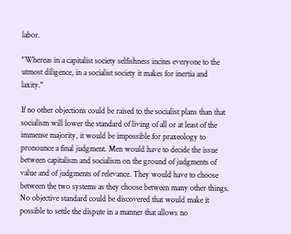labor.

"Whereas in a capitalist society selfishness incites everyone to the utmost diligence, in a socialist society it makes for inertia and laxity."

If no other objections could be raised to the socialist plans than that socialism will lower the standard of living of all or at least of the immense majority, it would be impossible for praxeology to pronounce a final judgment. Men would have to decide the issue between capitalism and socialism on the ground of judgments of value and of judgments of relevance. They would have to choose between the two systems as they choose between many other things. No objective standard could be discovered that would make it possible to settle the dispute in a manner that allows no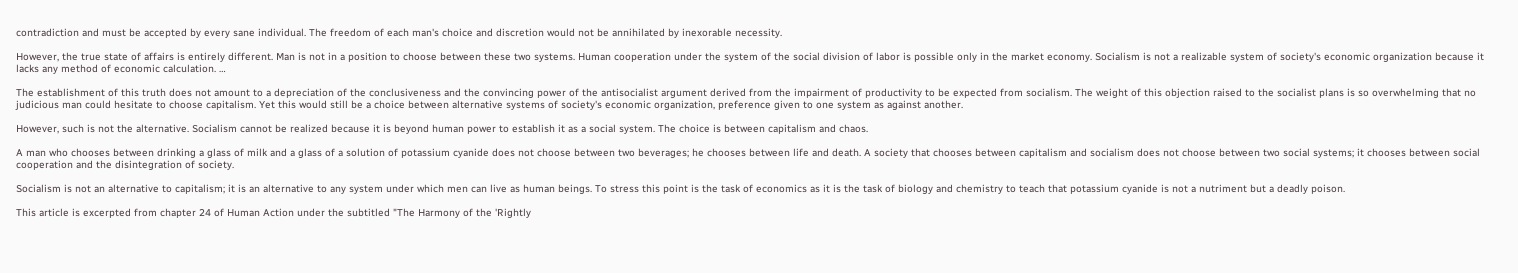contradiction and must be accepted by every sane individual. The freedom of each man's choice and discretion would not be annihilated by inexorable necessity.

However, the true state of affairs is entirely different. Man is not in a position to choose between these two systems. Human cooperation under the system of the social division of labor is possible only in the market economy. Socialism is not a realizable system of society's economic organization because it lacks any method of economic calculation. …

The establishment of this truth does not amount to a depreciation of the conclusiveness and the convincing power of the antisocialist argument derived from the impairment of productivity to be expected from socialism. The weight of this objection raised to the socialist plans is so overwhelming that no judicious man could hesitate to choose capitalism. Yet this would still be a choice between alternative systems of society's economic organization, preference given to one system as against another.

However, such is not the alternative. Socialism cannot be realized because it is beyond human power to establish it as a social system. The choice is between capitalism and chaos.

A man who chooses between drinking a glass of milk and a glass of a solution of potassium cyanide does not choose between two beverages; he chooses between life and death. A society that chooses between capitalism and socialism does not choose between two social systems; it chooses between social cooperation and the disintegration of society.

Socialism is not an alternative to capitalism; it is an alternative to any system under which men can live as human beings. To stress this point is the task of economics as it is the task of biology and chemistry to teach that potassium cyanide is not a nutriment but a deadly poison.

This article is excerpted from chapter 24 of Human Action under the subtitled "The Harmony of the 'Rightly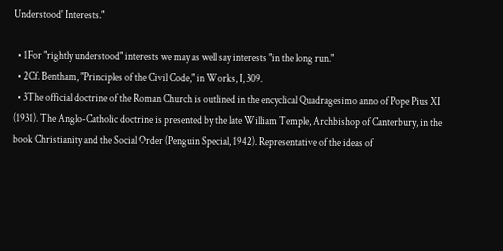Understood' Interests."

  • 1For "rightly understood" interests we may as well say interests "in the long run."
  • 2Cf. Bentham, "Principles of the Civil Code," in Works, I, 309.
  • 3The official doctrine of the Roman Church is outlined in the encyclical Quadragesimo anno of Pope Pius XI (1931). The Anglo-Catholic doctrine is presented by the late William Temple, Archbishop of Canterbury, in the book Christianity and the Social Order (Penguin Special, 1942). Representative of the ideas of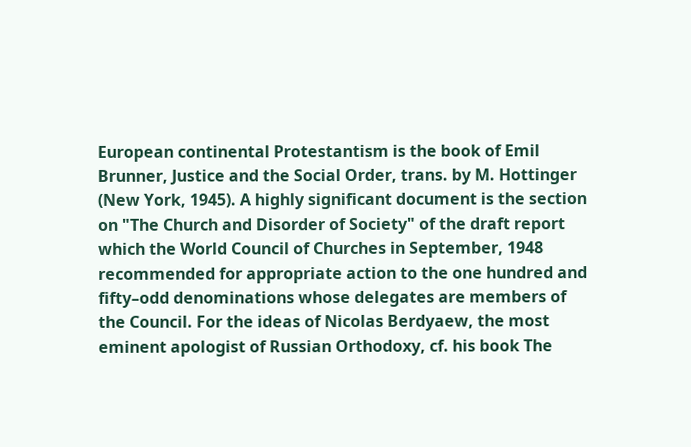European continental Protestantism is the book of Emil Brunner, Justice and the Social Order, trans. by M. Hottinger (New York, 1945). A highly significant document is the section on "The Church and Disorder of Society" of the draft report which the World Council of Churches in September, 1948 recommended for appropriate action to the one hundred and fifty–odd denominations whose delegates are members of the Council. For the ideas of Nicolas Berdyaew, the most eminent apologist of Russian Orthodoxy, cf. his book The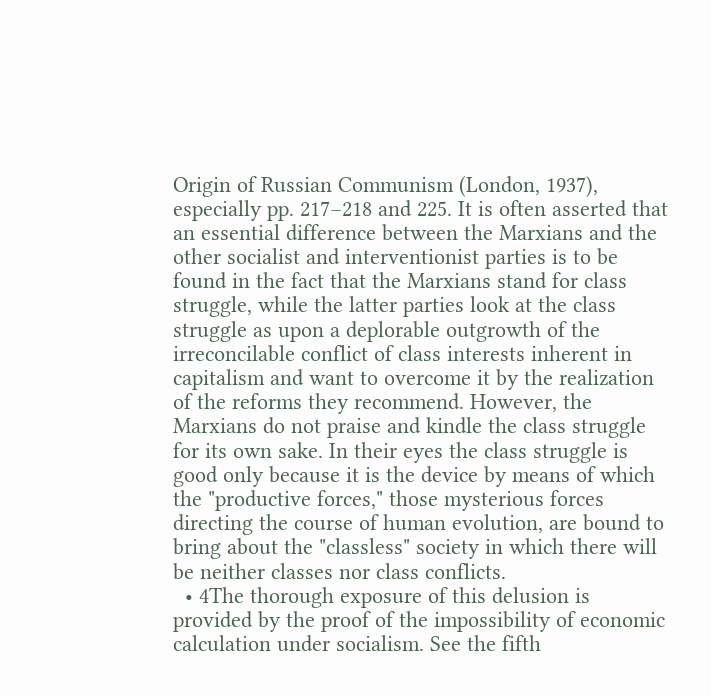Origin of Russian Communism (London, 1937), especially pp. 217–218 and 225. It is often asserted that an essential difference between the Marxians and the other socialist and interventionist parties is to be found in the fact that the Marxians stand for class struggle, while the latter parties look at the class struggle as upon a deplorable outgrowth of the irreconcilable conflict of class interests inherent in capitalism and want to overcome it by the realization of the reforms they recommend. However, the Marxians do not praise and kindle the class struggle for its own sake. In their eyes the class struggle is good only because it is the device by means of which the "productive forces," those mysterious forces directing the course of human evolution, are bound to bring about the "classless" society in which there will be neither classes nor class conflicts.
  • 4The thorough exposure of this delusion is provided by the proof of the impossibility of economic calculation under socialism. See the fifth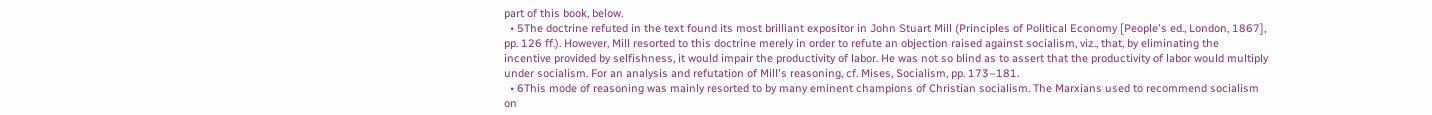part of this book, below.
  • 5The doctrine refuted in the text found its most brilliant expositor in John Stuart Mill (Principles of Political Economy [People's ed., London, 1867], pp. 126 ff.). However, Mill resorted to this doctrine merely in order to refute an objection raised against socialism, viz., that, by eliminating the incentive provided by selfishness, it would impair the productivity of labor. He was not so blind as to assert that the productivity of labor would multiply under socialism. For an analysis and refutation of Mill's reasoning, cf. Mises, Socialism, pp. 173–181.
  • 6This mode of reasoning was mainly resorted to by many eminent champions of Christian socialism. The Marxians used to recommend socialism on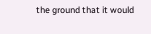the ground that it would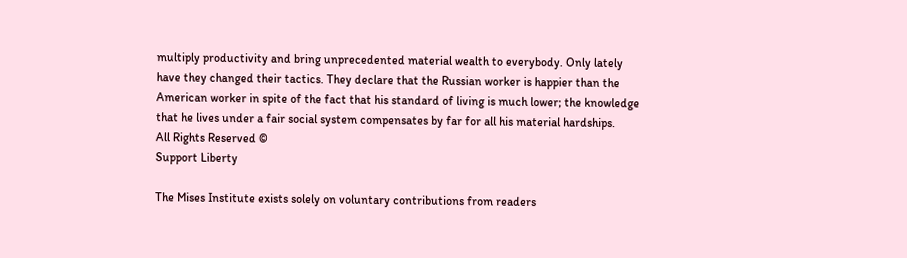multiply productivity and bring unprecedented material wealth to everybody. Only lately have they changed their tactics. They declare that the Russian worker is happier than the American worker in spite of the fact that his standard of living is much lower; the knowledge that he lives under a fair social system compensates by far for all his material hardships.
All Rights Reserved ©
Support Liberty

The Mises Institute exists solely on voluntary contributions from readers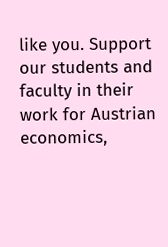like you. Support our students and faculty in their work for Austrian economics,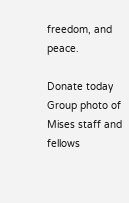freedom, and peace.

Donate today
Group photo of Mises staff and fellows